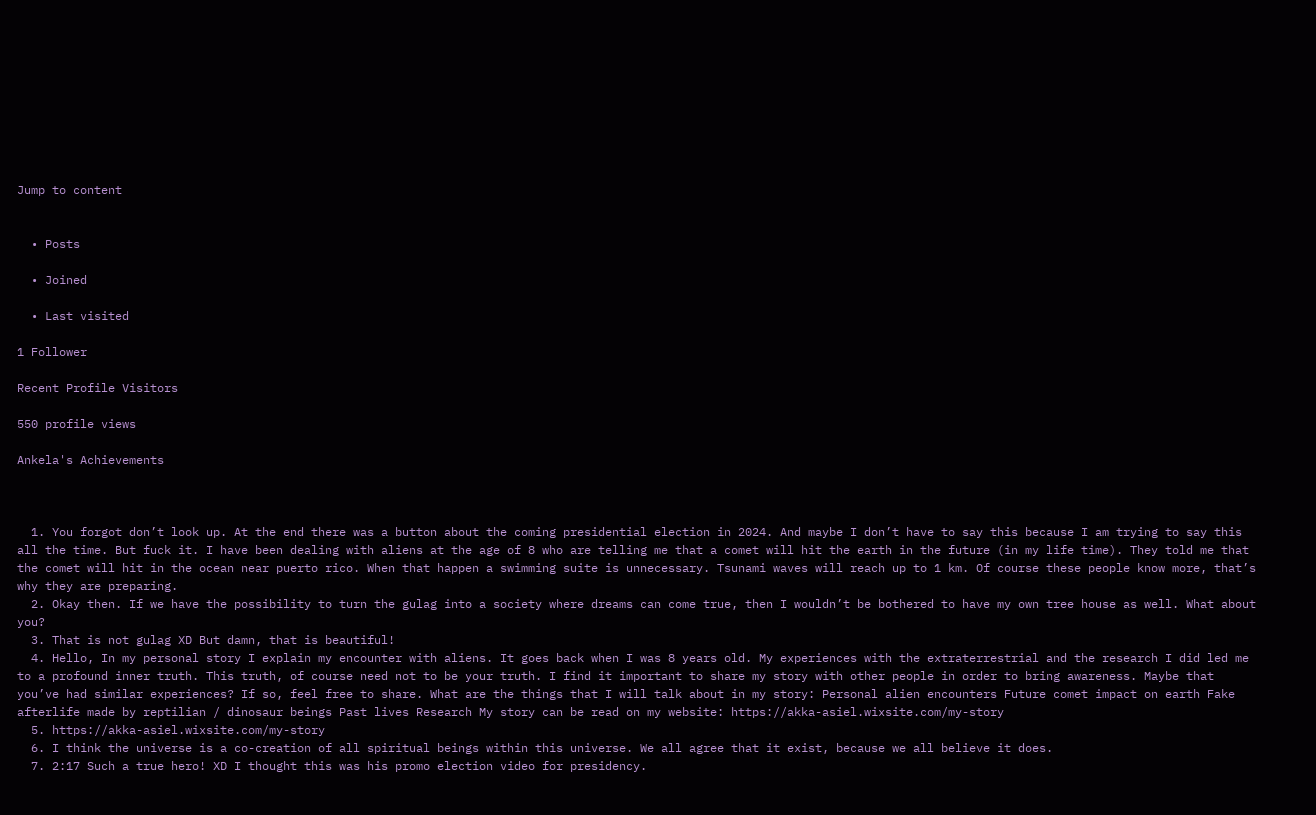Jump to content


  • Posts

  • Joined

  • Last visited

1 Follower

Recent Profile Visitors

550 profile views

Ankela's Achievements



  1. You forgot don’t look up. At the end there was a button about the coming presidential election in 2024. And maybe I don’t have to say this because I am trying to say this all the time. But fuck it. I have been dealing with aliens at the age of 8 who are telling me that a comet will hit the earth in the future (in my life time). They told me that the comet will hit in the ocean near puerto rico. When that happen a swimming suite is unnecessary. Tsunami waves will reach up to 1 km. Of course these people know more, that’s why they are preparing.
  2. Okay then. If we have the possibility to turn the gulag into a society where dreams can come true, then I wouldn’t be bothered to have my own tree house as well. What about you?
  3. That is not gulag XD But damn, that is beautiful!
  4. Hello, In my personal story I explain my encounter with aliens. It goes back when I was 8 years old. My experiences with the extraterrestrial and the research I did led me to a profound inner truth. This truth, of course need not to be your truth. I find it important to share my story with other people in order to bring awareness. Maybe that you’ve had similar experiences? If so, feel free to share. What are the things that I will talk about in my story: Personal alien encounters Future comet impact on earth Fake afterlife made by reptilian / dinosaur beings Past lives Research My story can be read on my website: https://akka-asiel.wixsite.com/my-story
  5. https://akka-asiel.wixsite.com/my-story
  6. I think the universe is a co-creation of all spiritual beings within this universe. We all agree that it exist, because we all believe it does.
  7. 2:17 Such a true hero! XD I thought this was his promo election video for presidency.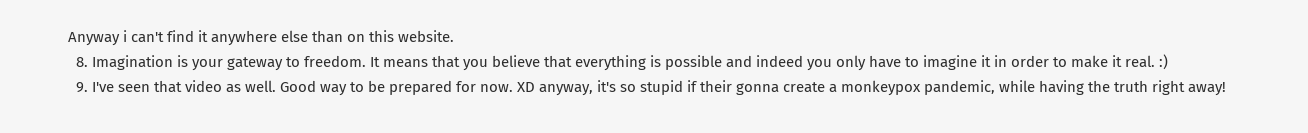Anyway i can't find it anywhere else than on this website.
  8. Imagination is your gateway to freedom. It means that you believe that everything is possible and indeed you only have to imagine it in order to make it real. :)
  9. I've seen that video as well. Good way to be prepared for now. XD anyway, it's so stupid if their gonna create a monkeypox pandemic, while having the truth right away!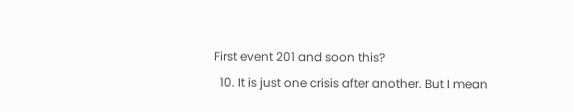First event 201 and soon this?
  10. It is just one crisis after another. But I mean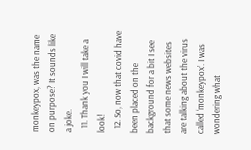monkeypox, was the name on purpose? It sounds like a joke.
  11. Thank you I will take a look!
  12. So, now that covid have been placed on the background for a bit I see that some news websites are talking about the virus called ‘monkeypox’. I was wondering what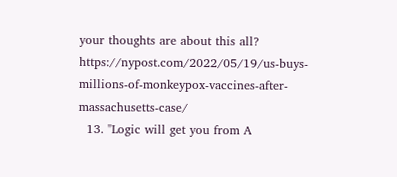your thoughts are about this all? https://nypost.com/2022/05/19/us-buys-millions-of-monkeypox-vaccines-after-massachusetts-case/
  13. "Logic will get you from A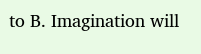to B. Imagination will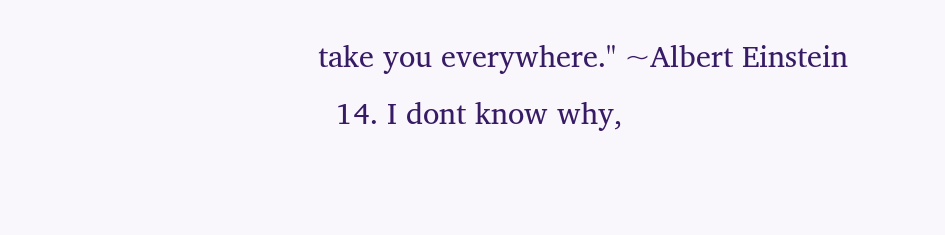take you everywhere." ~Albert Einstein
  14. I dont know why,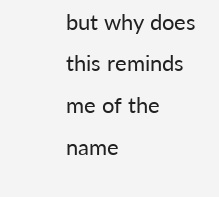but why does this reminds me of the name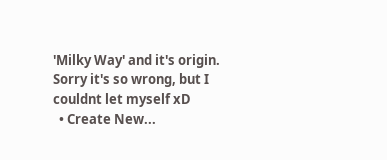'Milky Way' and it's origin. Sorry it's so wrong, but I couldnt let myself xD
  • Create New...